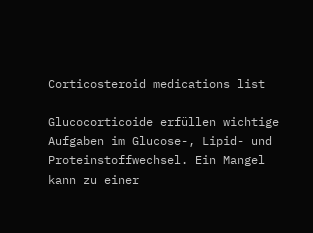Corticosteroid medications list

Glucocorticoide erfüllen wichtige Aufgaben im Glucose-, Lipid- und Proteinstoffwechsel. Ein Mangel kann zu einer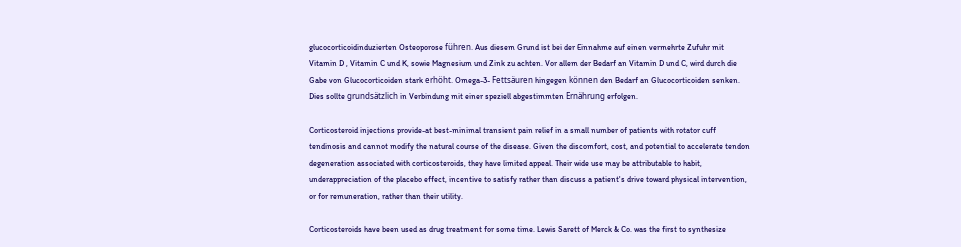glucocorticoidinduzierten Osteoporose führen. Aus diesem Grund ist bei der Einnahme auf einen vermehrte Zufuhr mit Vitamin D , Vitamin C und K, sowie Magnesium und Zink zu achten. Vor allem der Bedarf an Vitamin D und C, wird durch die Gabe von Glucocorticoiden stark erhöht. Omega-3- Fettsäuren hingegen können den Bedarf an Glucocorticoiden senken. Dies sollte grundsätzlich in Verbindung mit einer speziell abgestimmten Ernährung erfolgen.

Corticosteroid injections provide-at best-minimal transient pain relief in a small number of patients with rotator cuff tendinosis and cannot modify the natural course of the disease. Given the discomfort, cost, and potential to accelerate tendon degeneration associated with corticosteroids, they have limited appeal. Their wide use may be attributable to habit, underappreciation of the placebo effect, incentive to satisfy rather than discuss a patient's drive toward physical intervention, or for remuneration, rather than their utility.

Corticosteroids have been used as drug treatment for some time. Lewis Sarett of Merck & Co. was the first to synthesize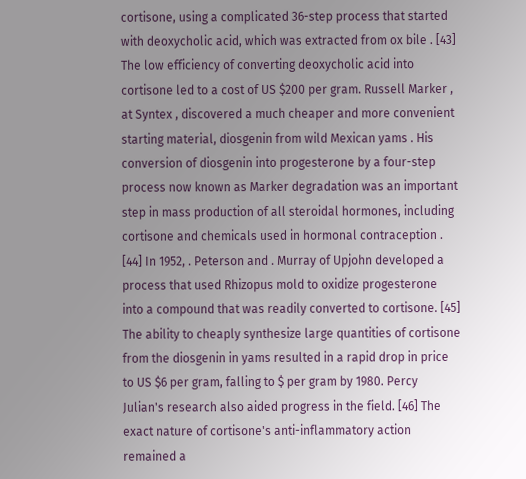cortisone, using a complicated 36-step process that started with deoxycholic acid, which was extracted from ox bile . [43] The low efficiency of converting deoxycholic acid into cortisone led to a cost of US $200 per gram. Russell Marker , at Syntex , discovered a much cheaper and more convenient starting material, diosgenin from wild Mexican yams . His conversion of diosgenin into progesterone by a four-step process now known as Marker degradation was an important step in mass production of all steroidal hormones, including cortisone and chemicals used in hormonal contraception . [44] In 1952, . Peterson and . Murray of Upjohn developed a process that used Rhizopus mold to oxidize progesterone into a compound that was readily converted to cortisone. [45] The ability to cheaply synthesize large quantities of cortisone from the diosgenin in yams resulted in a rapid drop in price to US $6 per gram, falling to $ per gram by 1980. Percy Julian's research also aided progress in the field. [46] The exact nature of cortisone's anti-inflammatory action remained a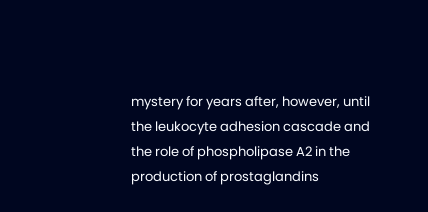mystery for years after, however, until the leukocyte adhesion cascade and the role of phospholipase A2 in the production of prostaglandins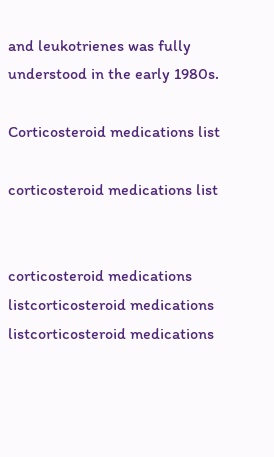and leukotrienes was fully understood in the early 1980s.

Corticosteroid medications list

corticosteroid medications list


corticosteroid medications listcorticosteroid medications listcorticosteroid medications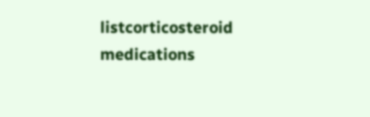listcorticosteroid medications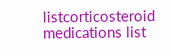listcorticosteroid medications list